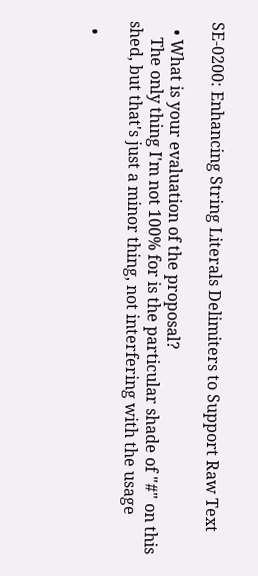SE-0200: Enhancing String Literals Delimiters to Support Raw Text

  • What is your evaluation of the proposal?
    The only thing I'm not 100% for is the particular shade of "#" on this shed, but that's just a minor thing, not interfering with the usage

  •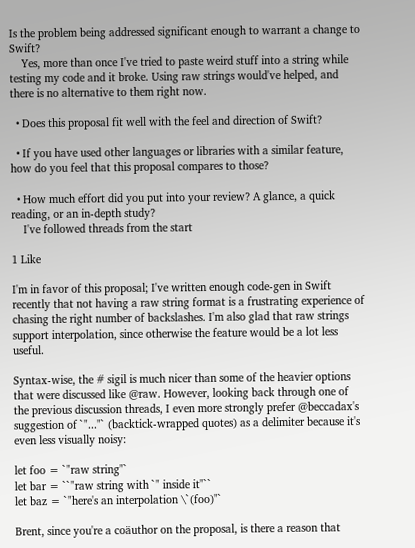Is the problem being addressed significant enough to warrant a change to Swift?
    Yes, more than once I've tried to paste weird stuff into a string while testing my code and it broke. Using raw strings would've helped, and there is no alternative to them right now.

  • Does this proposal fit well with the feel and direction of Swift?

  • If you have used other languages or libraries with a similar feature, how do you feel that this proposal compares to those?

  • How much effort did you put into your review? A glance, a quick reading, or an in-depth study?
    I've followed threads from the start

1 Like

I'm in favor of this proposal; I've written enough code-gen in Swift recently that not having a raw string format is a frustrating experience of chasing the right number of backslashes. I'm also glad that raw strings support interpolation, since otherwise the feature would be a lot less useful.

Syntax-wise, the # sigil is much nicer than some of the heavier options that were discussed like @raw. However, looking back through one of the previous discussion threads, I even more strongly prefer @beccadax's suggestion of `"..."` (backtick-wrapped quotes) as a delimiter because it's even less visually noisy:

let foo = `"raw string"`
let bar = ``"raw string with `" inside it"``
let baz = `"here's an interpolation \`(foo)"`

Brent, since you're a coäuthor on the proposal, is there a reason that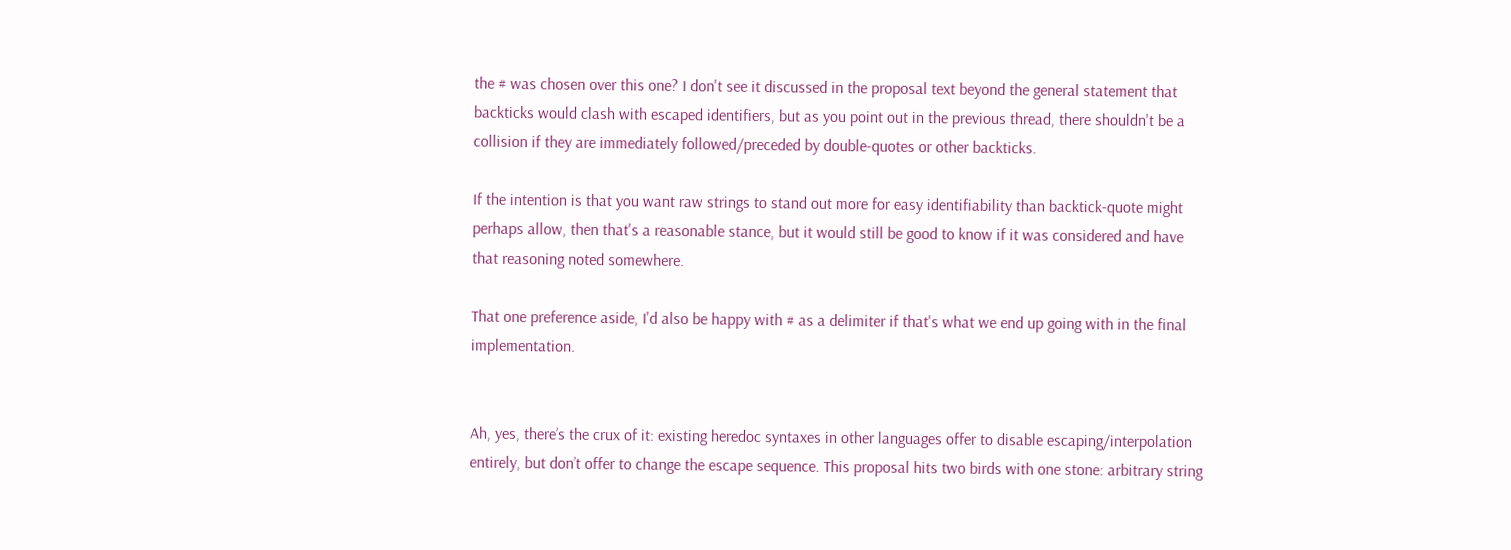the # was chosen over this one? I don't see it discussed in the proposal text beyond the general statement that backticks would clash with escaped identifiers, but as you point out in the previous thread, there shouldn't be a collision if they are immediately followed/preceded by double-quotes or other backticks.

If the intention is that you want raw strings to stand out more for easy identifiability than backtick-quote might perhaps allow, then that's a reasonable stance, but it would still be good to know if it was considered and have that reasoning noted somewhere.

That one preference aside, I'd also be happy with # as a delimiter if that's what we end up going with in the final implementation.


Ah, yes, there’s the crux of it: existing heredoc syntaxes in other languages offer to disable escaping/interpolation entirely, but don’t offer to change the escape sequence. This proposal hits two birds with one stone: arbitrary string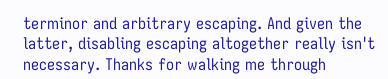terminor and arbitrary escaping. And given the latter, disabling escaping altogether really isn't necessary. Thanks for walking me through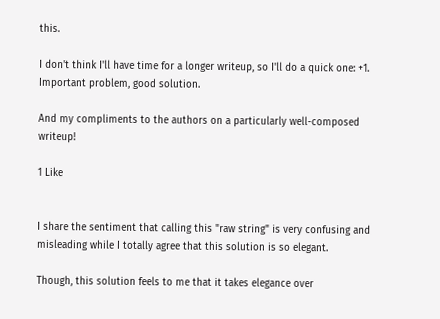this.

I don't think I'll have time for a longer writeup, so I'll do a quick one: +1. Important problem, good solution.

And my compliments to the authors on a particularly well-composed writeup!

1 Like


I share the sentiment that calling this "raw string" is very confusing and misleading while I totally agree that this solution is so elegant.

Though, this solution feels to me that it takes elegance over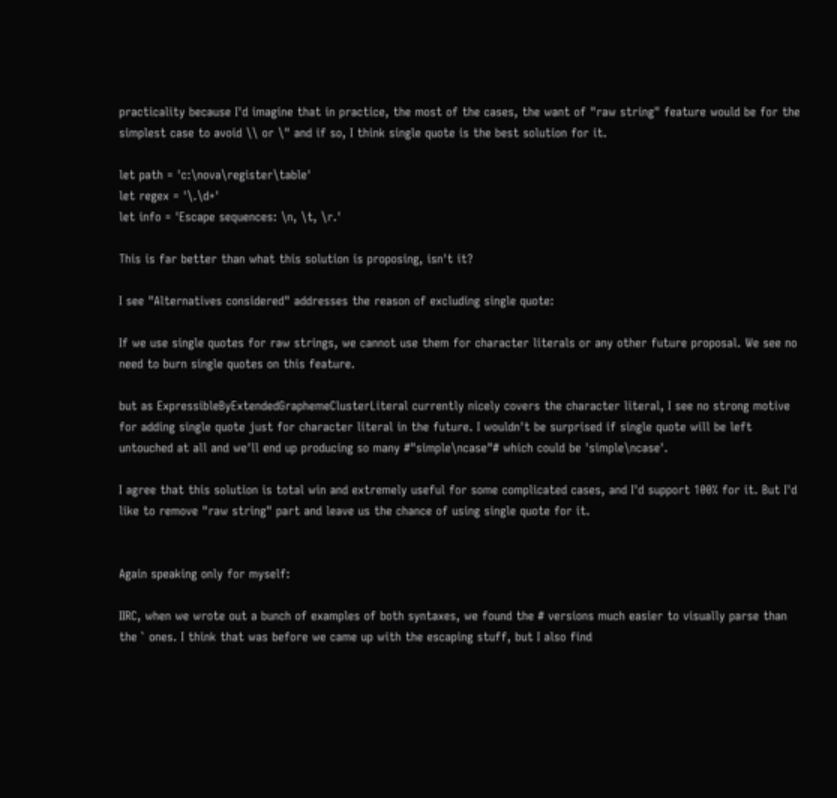practicality because I'd imagine that in practice, the most of the cases, the want of "raw string" feature would be for the simplest case to avoid \\ or \" and if so, I think single quote is the best solution for it.

let path = 'c:\nova\register\table'
let regex = '\.\d+'
let info = 'Escape sequences: \n, \t, \r.'

This is far better than what this solution is proposing, isn't it?

I see "Alternatives considered" addresses the reason of excluding single quote:

If we use single quotes for raw strings, we cannot use them for character literals or any other future proposal. We see no need to burn single quotes on this feature.

but as ExpressibleByExtendedGraphemeClusterLiteral currently nicely covers the character literal, I see no strong motive for adding single quote just for character literal in the future. I wouldn't be surprised if single quote will be left untouched at all and we'll end up producing so many #"simple\ncase"# which could be 'simple\ncase'.

I agree that this solution is total win and extremely useful for some complicated cases, and I'd support 100% for it. But I'd like to remove "raw string" part and leave us the chance of using single quote for it.


Again speaking only for myself:

IIRC, when we wrote out a bunch of examples of both syntaxes, we found the # versions much easier to visually parse than the ` ones. I think that was before we came up with the escaping stuff, but I also find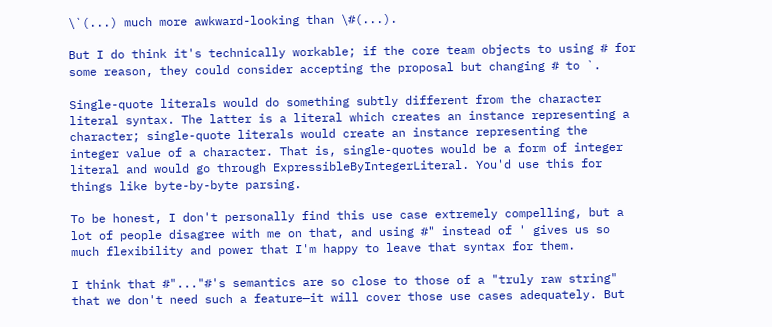\`(...) much more awkward-looking than \#(...).

But I do think it's technically workable; if the core team objects to using # for some reason, they could consider accepting the proposal but changing # to `.

Single-quote literals would do something subtly different from the character literal syntax. The latter is a literal which creates an instance representing a character; single-quote literals would create an instance representing the integer value of a character. That is, single-quotes would be a form of integer literal and would go through ExpressibleByIntegerLiteral. You'd use this for things like byte-by-byte parsing.

To be honest, I don't personally find this use case extremely compelling, but a lot of people disagree with me on that, and using #" instead of ' gives us so much flexibility and power that I'm happy to leave that syntax for them.

I think that #"..."#'s semantics are so close to those of a "truly raw string" that we don't need such a feature—it will cover those use cases adequately. But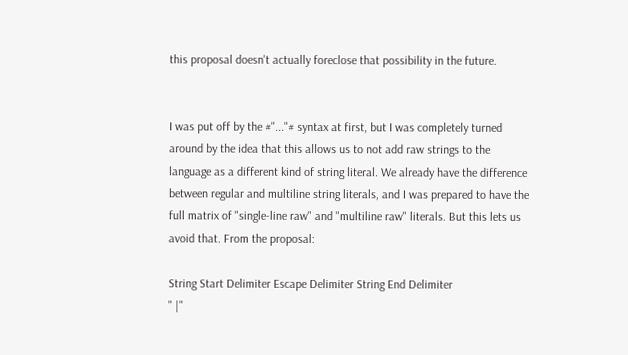this proposal doesn't actually foreclose that possibility in the future.


I was put off by the #"..."# syntax at first, but I was completely turned around by the idea that this allows us to not add raw strings to the language as a different kind of string literal. We already have the difference between regular and multiline string literals, and I was prepared to have the full matrix of "single-line raw" and "multiline raw" literals. But this lets us avoid that. From the proposal:

String Start Delimiter Escape Delimiter String End Delimiter
" |"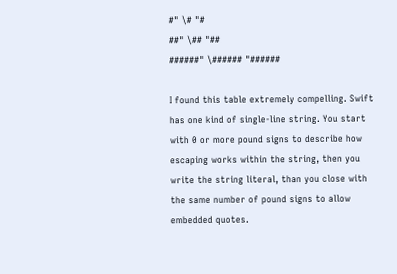#" \# "#
##" \## "##
######" \###### "######

I found this table extremely compelling. Swift has one kind of single-line string. You start with 0 or more pound signs to describe how escaping works within the string, then you write the string literal, than you close with the same number of pound signs to allow embedded quotes.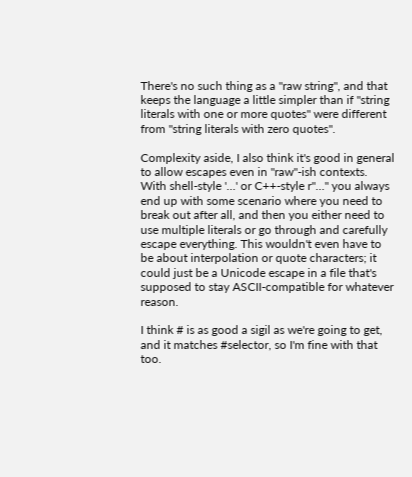There's no such thing as a "raw string", and that keeps the language a little simpler than if "string literals with one or more quotes" were different from "string literals with zero quotes".

Complexity aside, I also think it's good in general to allow escapes even in "raw"-ish contexts. With shell-style '…' or C++-style r"…" you always end up with some scenario where you need to break out after all, and then you either need to use multiple literals or go through and carefully escape everything. This wouldn't even have to be about interpolation or quote characters; it could just be a Unicode escape in a file that's supposed to stay ASCII-compatible for whatever reason.

I think # is as good a sigil as we're going to get, and it matches #selector, so I'm fine with that too.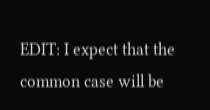EDIT: I expect that the common case will be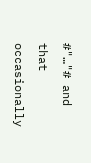#"…"# and that occasionally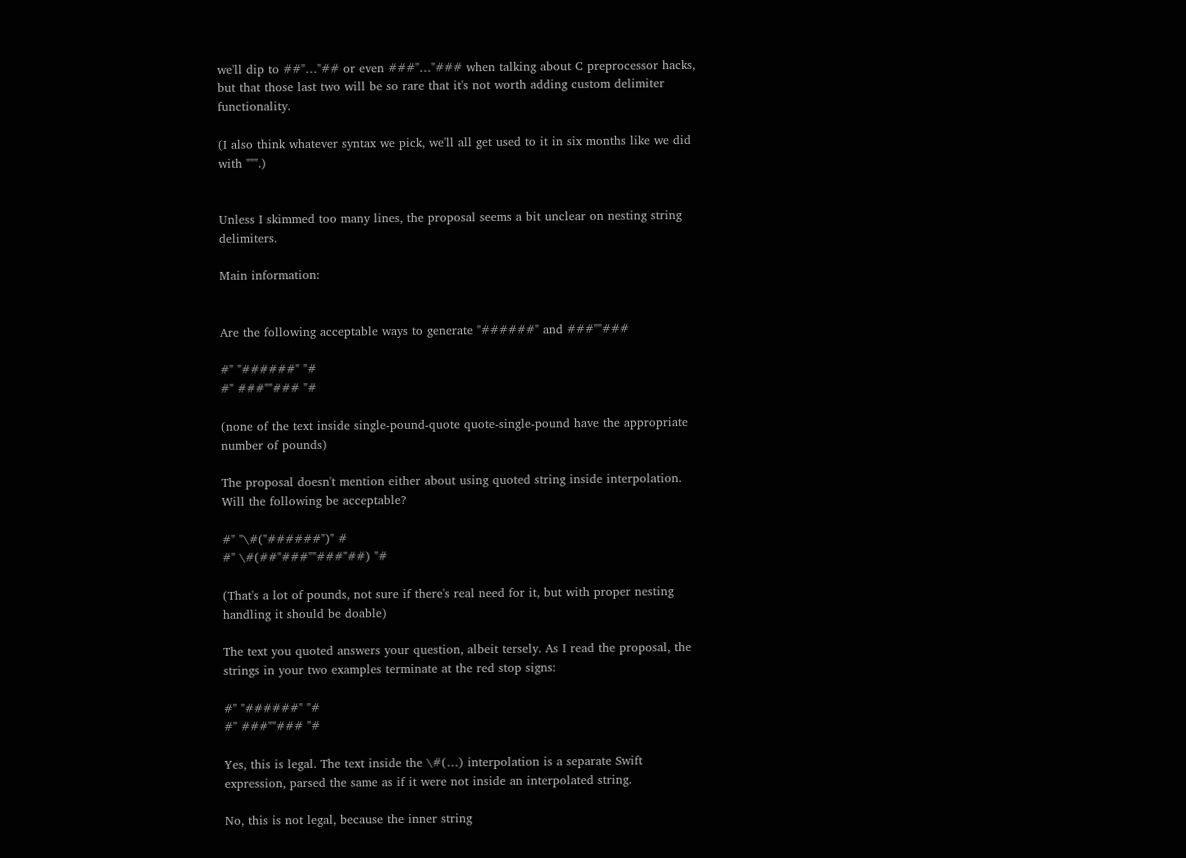we'll dip to ##"…"## or even ###"…"### when talking about C preprocessor hacks, but that those last two will be so rare that it's not worth adding custom delimiter functionality.

(I also think whatever syntax we pick, we'll all get used to it in six months like we did with """.)


Unless I skimmed too many lines, the proposal seems a bit unclear on nesting string delimiters.

Main information:


Are the following acceptable ways to generate "######" and ###""###

#" "######" "#
#" ###""### "#

(none of the text inside single-pound-quote quote-single-pound have the appropriate number of pounds)

The proposal doesn't mention either about using quoted string inside interpolation. Will the following be acceptable?

#" "\#("######")" #
#" \#(##"###""###"##) "#

(That's a lot of pounds, not sure if there's real need for it, but with proper nesting handling it should be doable)

The text you quoted answers your question, albeit tersely. As I read the proposal, the strings in your two examples terminate at the red stop signs:

#" "######" "#
#" ###""### "#

Yes, this is legal. The text inside the \#(…) interpolation is a separate Swift expression, parsed the same as if it were not inside an interpolated string.

No, this is not legal, because the inner string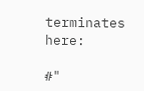terminates here:

#"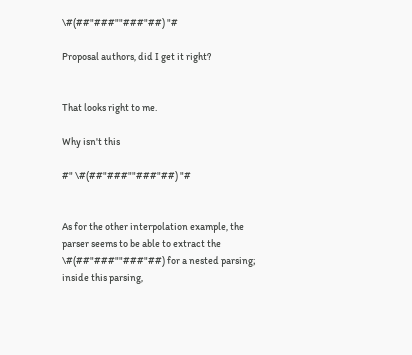\#(##"###""###"##) "#

Proposal authors, did I get it right?


That looks right to me.

Why isn't this

#" \#(##"###""###"##) "#


As for the other interpolation example, the parser seems to be able to extract the \#(##"###""###"##) for a nested parsing; inside this parsing,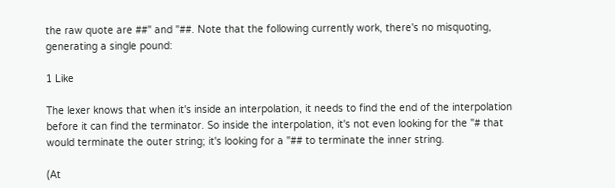the raw quote are ##" and "##. Note that the following currently work, there's no misquoting, generating a single pound:

1 Like

The lexer knows that when it's inside an interpolation, it needs to find the end of the interpolation before it can find the terminator. So inside the interpolation, it's not even looking for the "# that would terminate the outer string; it's looking for a "## to terminate the inner string.

(At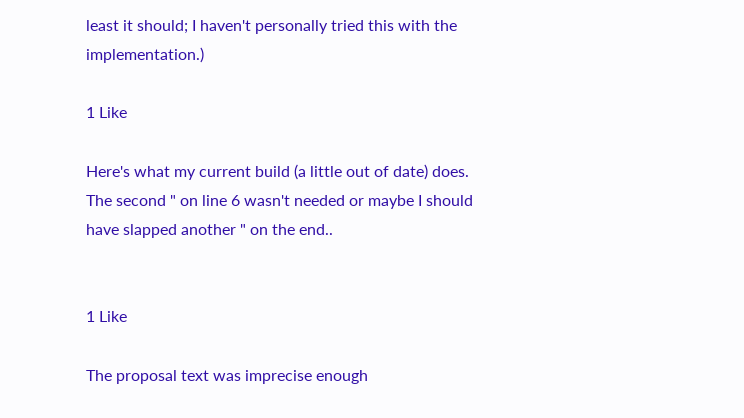least it should; I haven't personally tried this with the implementation.)

1 Like

Here's what my current build (a little out of date) does. The second " on line 6 wasn't needed or maybe I should have slapped another " on the end..


1 Like

The proposal text was imprecise enough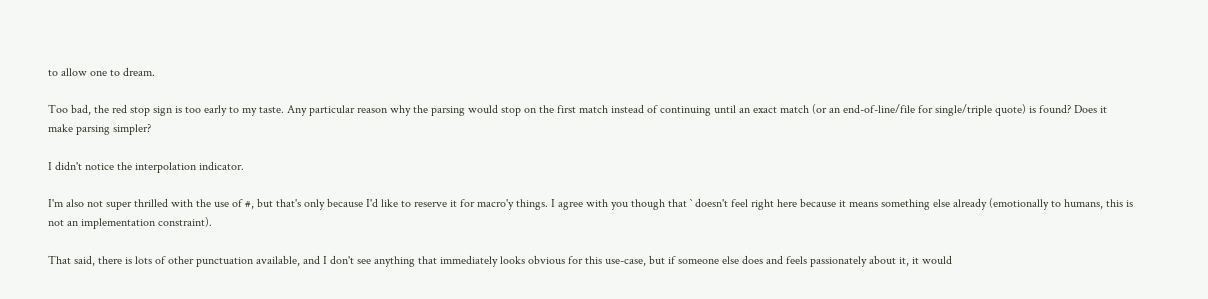to allow one to dream.

Too bad, the red stop sign is too early to my taste. Any particular reason why the parsing would stop on the first match instead of continuing until an exact match (or an end-of-line/file for single/triple quote) is found? Does it make parsing simpler?

I didn't notice the interpolation indicator.

I'm also not super thrilled with the use of #, but that's only because I'd like to reserve it for macro'y things. I agree with you though that ` doesn't feel right here because it means something else already (emotionally to humans, this is not an implementation constraint).

That said, there is lots of other punctuation available, and I don't see anything that immediately looks obvious for this use-case, but if someone else does and feels passionately about it, it would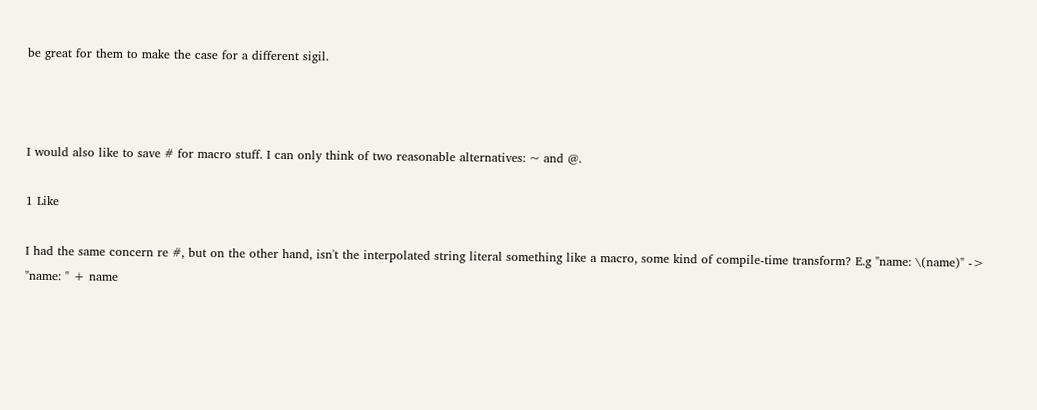be great for them to make the case for a different sigil.



I would also like to save # for macro stuff. I can only think of two reasonable alternatives: ~ and @.

1 Like

I had the same concern re #, but on the other hand, isn't the interpolated string literal something like a macro, some kind of compile-time transform? E.g "name: \(name)" -> "name: " + name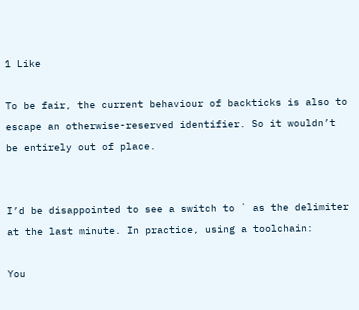1 Like

To be fair, the current behaviour of backticks is also to escape an otherwise-reserved identifier. So it wouldn’t be entirely out of place.


I’d be disappointed to see a switch to ` as the delimiter at the last minute. In practice, using a toolchain:

You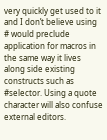very quickly get used to it and I don’t believe using # would preclude application for macros in the same way it lives along side existing constructs such as #selector. Using a quote character will also confuse external editors.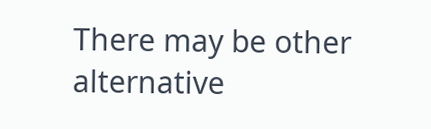There may be other alternative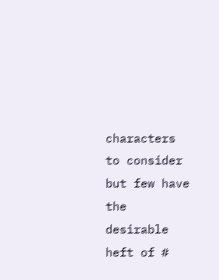characters to consider but few have the desirable heft of #